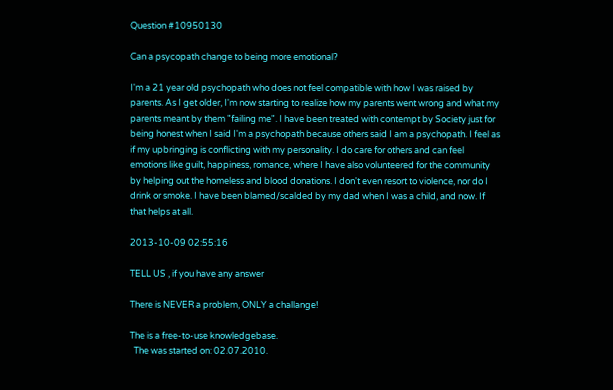Question #10950130

Can a psycopath change to being more emotional?

I'm a 21 year old psychopath who does not feel compatible with how I was raised by parents. As I get older, I'm now starting to realize how my parents went wrong and what my parents meant by them "failing me". I have been treated with contempt by Society just for being honest when I said I'm a psychopath because others said I am a psychopath. I feel as if my upbringing is conflicting with my personality. I do care for others and can feel emotions like guilt, happiness, romance, where I have also volunteered for the community by helping out the homeless and blood donations. I don't even resort to violence, nor do I drink or smoke. I have been blamed/scalded by my dad when I was a child, and now. If that helps at all.

2013-10-09 02:55:16

TELL US , if you have any answer

There is NEVER a problem, ONLY a challange!

The is a free-to-use knowledgebase.
  The was started on: 02.07.2010.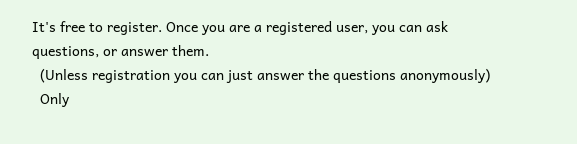It's free to register. Once you are a registered user, you can ask questions, or answer them.
  (Unless registration you can just answer the questions anonymously)
  Only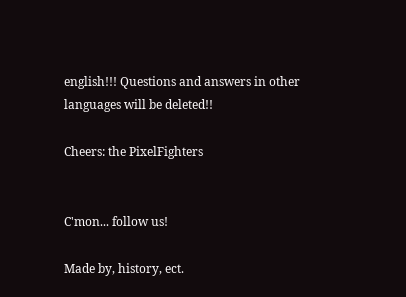english!!! Questions and answers in other languages will be deleted!!

Cheers: the PixelFighters


C'mon... follow us!

Made by, history, ect.